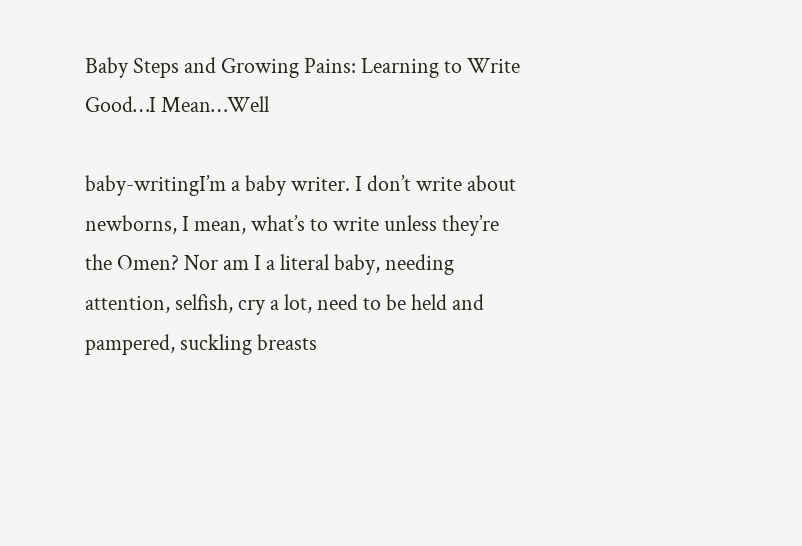Baby Steps and Growing Pains: Learning to Write Good…I Mean…Well

baby-writingI’m a baby writer. I don’t write about newborns, I mean, what’s to write unless they’re the Omen? Nor am I a literal baby, needing attention, selfish, cry a lot, need to be held and pampered, suckling breasts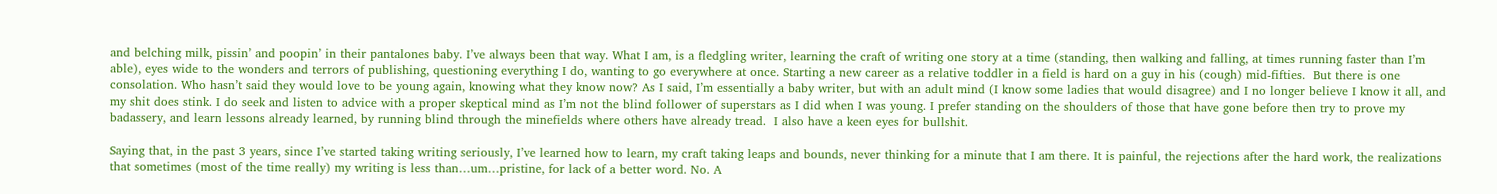and belching milk, pissin’ and poopin’ in their pantalones baby. I’ve always been that way. What I am, is a fledgling writer, learning the craft of writing one story at a time (standing, then walking and falling, at times running faster than I’m able), eyes wide to the wonders and terrors of publishing, questioning everything I do, wanting to go everywhere at once. Starting a new career as a relative toddler in a field is hard on a guy in his (cough) mid-fifties.  But there is one consolation. Who hasn’t said they would love to be young again, knowing what they know now? As I said, I’m essentially a baby writer, but with an adult mind (I know some ladies that would disagree) and I no longer believe I know it all, and my shit does stink. I do seek and listen to advice with a proper skeptical mind as I’m not the blind follower of superstars as I did when I was young. I prefer standing on the shoulders of those that have gone before then try to prove my badassery, and learn lessons already learned, by running blind through the minefields where others have already tread.  I also have a keen eyes for bullshit.

Saying that, in the past 3 years, since I’ve started taking writing seriously, I’ve learned how to learn, my craft taking leaps and bounds, never thinking for a minute that I am there. It is painful, the rejections after the hard work, the realizations that sometimes (most of the time really) my writing is less than…um…pristine, for lack of a better word. No. A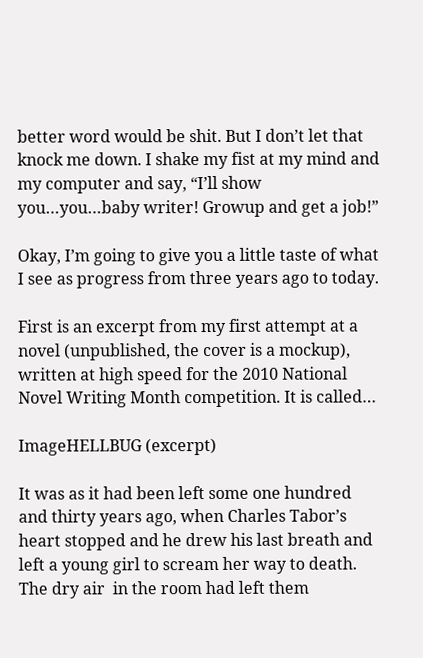better word would be shit. But I don’t let that knock me down. I shake my fist at my mind and my computer and say, “I’ll show you…you…baby writer! Growup and get a job!”

Okay, I’m going to give you a little taste of what I see as progress from three years ago to today.

First is an excerpt from my first attempt at a novel (unpublished, the cover is a mockup), written at high speed for the 2010 National Novel Writing Month competition. It is called…

ImageHELLBUG (excerpt)

It was as it had been left some one hundred and thirty years ago, when Charles Tabor’s  heart stopped and he drew his last breath and left a young girl to scream her way to death. The dry air  in the room had left them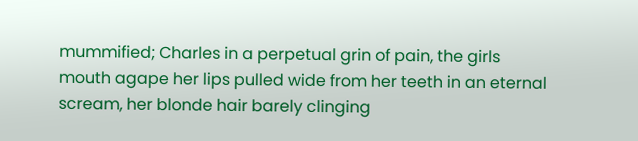mummified; Charles in a perpetual grin of pain, the girls mouth agape her lips pulled wide from her teeth in an eternal scream, her blonde hair barely clinging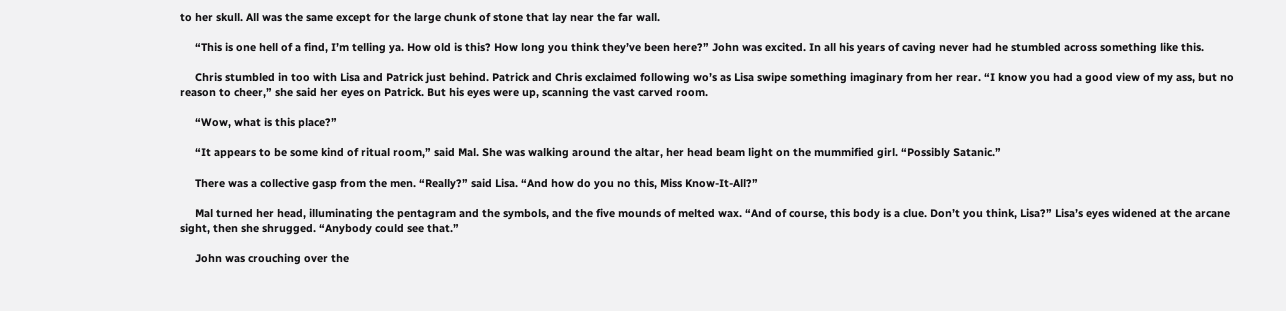to her skull. All was the same except for the large chunk of stone that lay near the far wall.

     “This is one hell of a find, I’m telling ya. How old is this? How long you think they’ve been here?” John was excited. In all his years of caving never had he stumbled across something like this.

     Chris stumbled in too with Lisa and Patrick just behind. Patrick and Chris exclaimed following wo’s as Lisa swipe something imaginary from her rear. “I know you had a good view of my ass, but no reason to cheer,” she said her eyes on Patrick. But his eyes were up, scanning the vast carved room.

     “Wow, what is this place?”

     “It appears to be some kind of ritual room,” said Mal. She was walking around the altar, her head beam light on the mummified girl. “Possibly Satanic.”

     There was a collective gasp from the men. “Really?” said Lisa. “And how do you no this, Miss Know-It-All?”

     Mal turned her head, illuminating the pentagram and the symbols, and the five mounds of melted wax. “And of course, this body is a clue. Don’t you think, Lisa?” Lisa’s eyes widened at the arcane sight, then she shrugged. “Anybody could see that.”

     John was crouching over the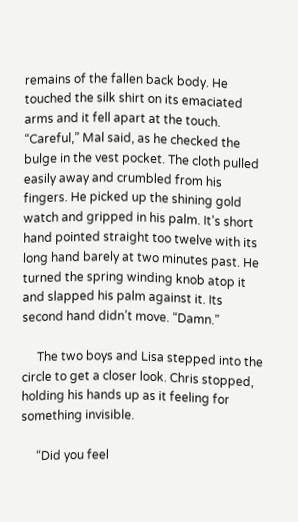remains of the fallen back body. He touched the silk shirt on its emaciated arms and it fell apart at the touch. “Careful,” Mal said, as he checked the bulge in the vest pocket. The cloth pulled easily away and crumbled from his fingers. He picked up the shining gold watch and gripped in his palm. It’s short hand pointed straight too twelve with its long hand barely at two minutes past. He turned the spring winding knob atop it and slapped his palm against it. Its second hand didn’t move. “Damn.”

     The two boys and Lisa stepped into the circle to get a closer look. Chris stopped, holding his hands up as it feeling for something invisible.

     “Did you feel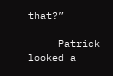that?”

     Patrick looked a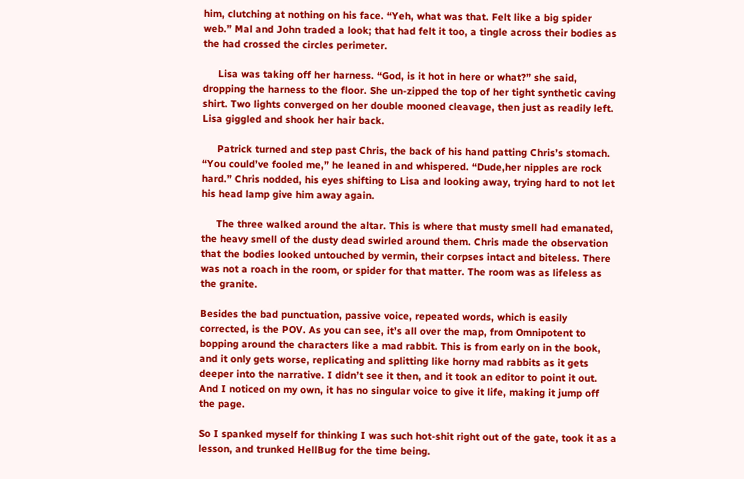him, clutching at nothing on his face. “Yeh, what was that. Felt like a big spider web.” Mal and John traded a look; that had felt it too, a tingle across their bodies as the had crossed the circles perimeter.

     Lisa was taking off her harness. “God, is it hot in here or what?” she said, dropping the harness to the floor. She un-zipped the top of her tight synthetic caving shirt. Two lights converged on her double mooned cleavage, then just as readily left. Lisa giggled and shook her hair back.

     Patrick turned and step past Chris, the back of his hand patting Chris’s stomach. “You could’ve fooled me,” he leaned in and whispered. “Dude,her nipples are rock hard.” Chris nodded, his eyes shifting to Lisa and looking away, trying hard to not let his head lamp give him away again.

     The three walked around the altar. This is where that musty smell had emanated, the heavy smell of the dusty dead swirled around them. Chris made the observation that the bodies looked untouched by vermin, their corpses intact and biteless. There was not a roach in the room, or spider for that matter. The room was as lifeless as the granite.

Besides the bad punctuation, passive voice, repeated words, which is easily corrected, is the POV. As you can see, it’s all over the map, from Omnipotent to bopping around the characters like a mad rabbit. This is from early on in the book, and it only gets worse, replicating and splitting like horny mad rabbits as it gets deeper into the narrative. I didn’t see it then, and it took an editor to point it out. And I noticed on my own, it has no singular voice to give it life, making it jump off the page.

So I spanked myself for thinking I was such hot-shit right out of the gate, took it as a lesson, and trunked HellBug for the time being.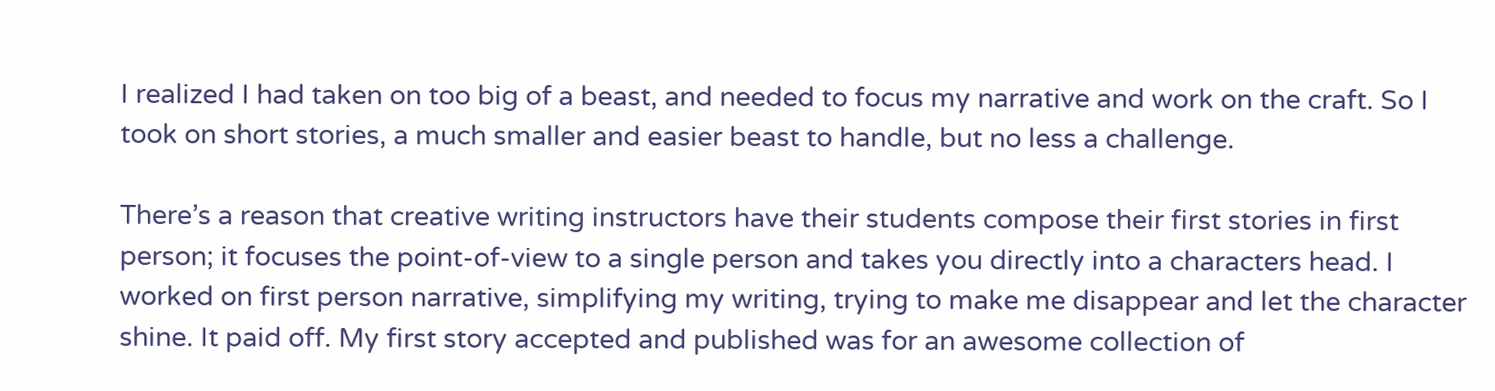I realized I had taken on too big of a beast, and needed to focus my narrative and work on the craft. So I took on short stories, a much smaller and easier beast to handle, but no less a challenge.

There’s a reason that creative writing instructors have their students compose their first stories in first person; it focuses the point-of-view to a single person and takes you directly into a characters head. I worked on first person narrative, simplifying my writing, trying to make me disappear and let the character shine. It paid off. My first story accepted and published was for an awesome collection of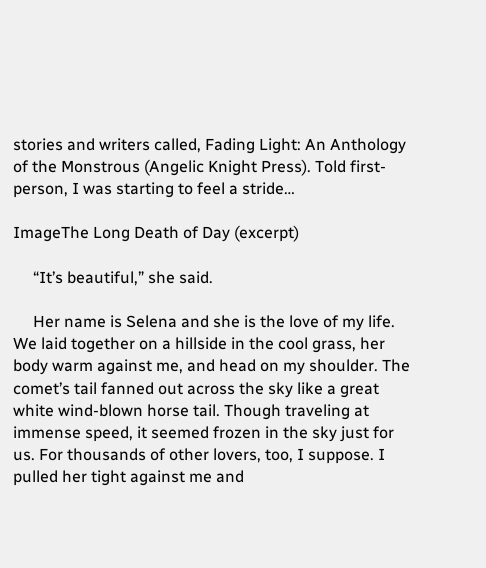stories and writers called, Fading Light: An Anthology of the Monstrous (Angelic Knight Press). Told first-person, I was starting to feel a stride…

ImageThe Long Death of Day (excerpt)

     “It’s beautiful,” she said.

     Her name is Selena and she is the love of my life. We laid together on a hillside in the cool grass, her body warm against me, and head on my shoulder. The comet’s tail fanned out across the sky like a great white wind-blown horse tail. Though traveling at immense speed, it seemed frozen in the sky just for us. For thousands of other lovers, too, I suppose. I pulled her tight against me and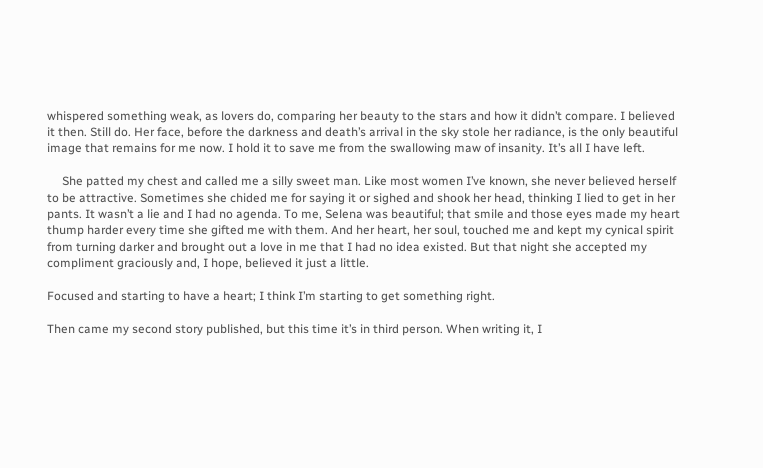whispered something weak, as lovers do, comparing her beauty to the stars and how it didn’t compare. I believed it then. Still do. Her face, before the darkness and death’s arrival in the sky stole her radiance, is the only beautiful image that remains for me now. I hold it to save me from the swallowing maw of insanity. It’s all I have left.

     She patted my chest and called me a silly sweet man. Like most women I’ve known, she never believed herself to be attractive. Sometimes she chided me for saying it or sighed and shook her head, thinking I lied to get in her pants. It wasn’t a lie and I had no agenda. To me, Selena was beautiful; that smile and those eyes made my heart thump harder every time she gifted me with them. And her heart, her soul, touched me and kept my cynical spirit from turning darker and brought out a love in me that I had no idea existed. But that night she accepted my compliment graciously and, I hope, believed it just a little.

Focused and starting to have a heart; I think I’m starting to get something right.

Then came my second story published, but this time it’s in third person. When writing it, I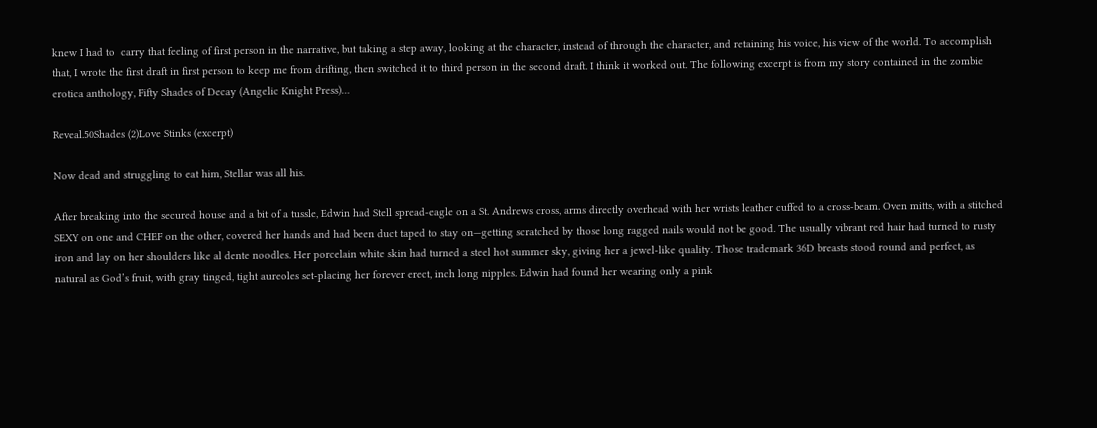knew I had to  carry that feeling of first person in the narrative, but taking a step away, looking at the character, instead of through the character, and retaining his voice, his view of the world. To accomplish that, I wrote the first draft in first person to keep me from drifting, then switched it to third person in the second draft. I think it worked out. The following excerpt is from my story contained in the zombie erotica anthology, Fifty Shades of Decay (Angelic Knight Press)…

Reveal.50Shades (2)Love Stinks (excerpt)

Now dead and struggling to eat him, Stellar was all his.

After breaking into the secured house and a bit of a tussle, Edwin had Stell spread-eagle on a St. Andrews cross, arms directly overhead with her wrists leather cuffed to a cross-beam. Oven mitts, with a stitched SEXY on one and CHEF on the other, covered her hands and had been duct taped to stay on—getting scratched by those long ragged nails would not be good. The usually vibrant red hair had turned to rusty iron and lay on her shoulders like al dente noodles. Her porcelain white skin had turned a steel hot summer sky, giving her a jewel-like quality. Those trademark 36D breasts stood round and perfect, as natural as God’s fruit, with gray tinged, tight aureoles set-placing her forever erect, inch long nipples. Edwin had found her wearing only a pink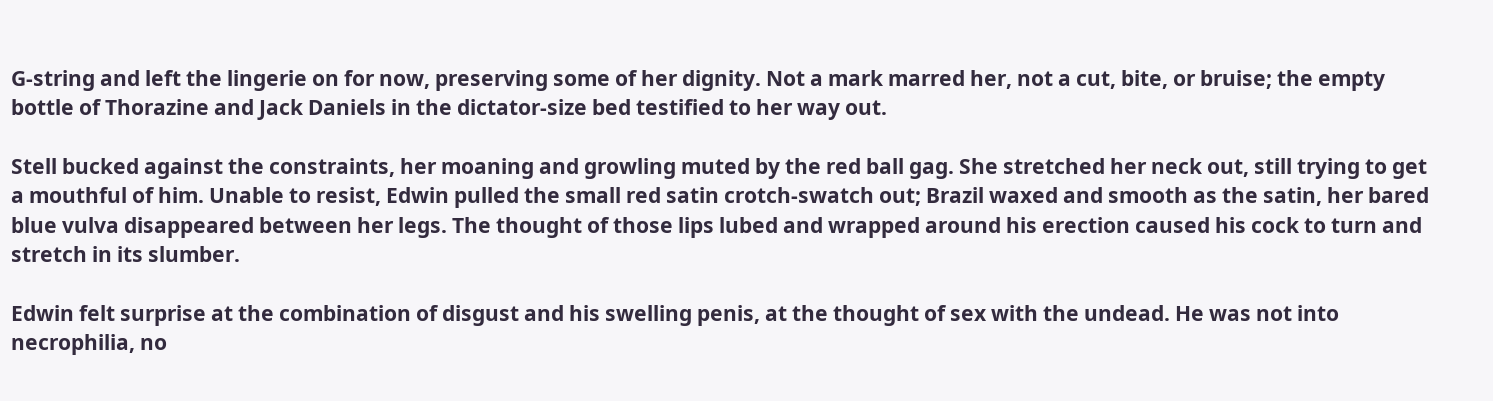G-string and left the lingerie on for now, preserving some of her dignity. Not a mark marred her, not a cut, bite, or bruise; the empty bottle of Thorazine and Jack Daniels in the dictator-size bed testified to her way out.

Stell bucked against the constraints, her moaning and growling muted by the red ball gag. She stretched her neck out, still trying to get a mouthful of him. Unable to resist, Edwin pulled the small red satin crotch-swatch out; Brazil waxed and smooth as the satin, her bared blue vulva disappeared between her legs. The thought of those lips lubed and wrapped around his erection caused his cock to turn and stretch in its slumber.

Edwin felt surprise at the combination of disgust and his swelling penis, at the thought of sex with the undead. He was not into necrophilia, no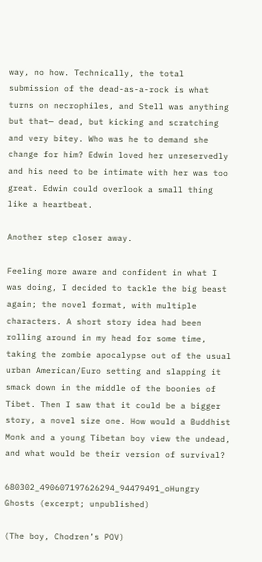way, no how. Technically, the total submission of the dead-as-a-rock is what turns on necrophiles, and Stell was anything but that— dead, but kicking and scratching and very bitey. Who was he to demand she change for him? Edwin loved her unreservedly and his need to be intimate with her was too great. Edwin could overlook a small thing like a heartbeat.

Another step closer away.

Feeling more aware and confident in what I was doing, I decided to tackle the big beast again; the novel format, with multiple characters. A short story idea had been rolling around in my head for some time, taking the zombie apocalypse out of the usual urban American/Euro setting and slapping it smack down in the middle of the boonies of Tibet. Then I saw that it could be a bigger story, a novel size one. How would a Buddhist Monk and a young Tibetan boy view the undead, and what would be their version of survival?

680302_490607197626294_94479491_oHungry Ghosts (excerpt; unpublished)

(The boy, Chodren’s POV)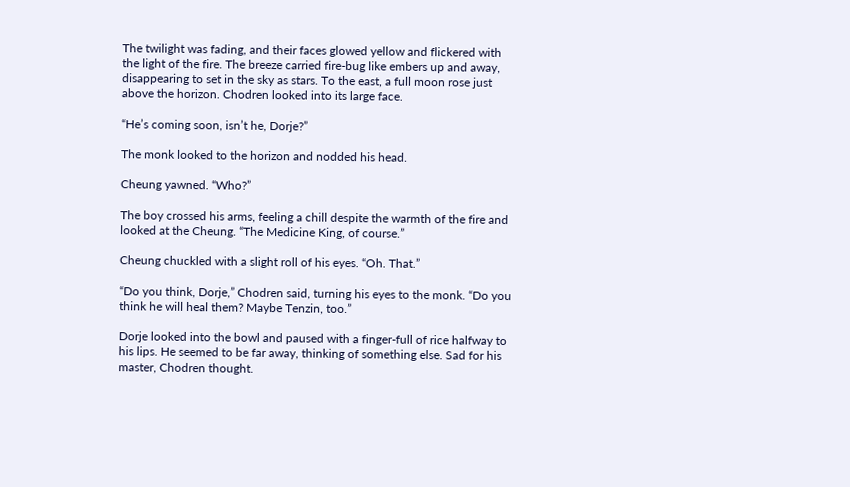The twilight was fading, and their faces glowed yellow and flickered with the light of the fire. The breeze carried fire-bug like embers up and away, disappearing to set in the sky as stars. To the east, a full moon rose just above the horizon. Chodren looked into its large face.

“He’s coming soon, isn’t he, Dorje?”

The monk looked to the horizon and nodded his head.

Cheung yawned. “Who?”

The boy crossed his arms, feeling a chill despite the warmth of the fire and looked at the Cheung. “The Medicine King, of course.”

Cheung chuckled with a slight roll of his eyes. “Oh. That.”

“Do you think, Dorje,” Chodren said, turning his eyes to the monk. “Do you think he will heal them? Maybe Tenzin, too.”

Dorje looked into the bowl and paused with a finger-full of rice halfway to his lips. He seemed to be far away, thinking of something else. Sad for his master, Chodren thought.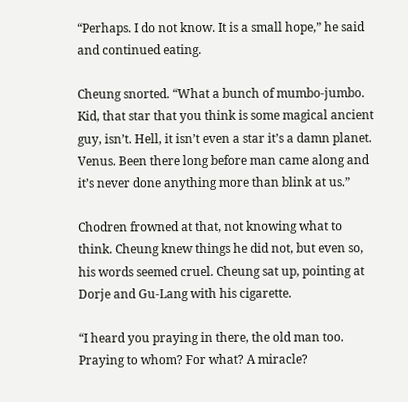“Perhaps. I do not know. It is a small hope,” he said and continued eating.

Cheung snorted. “What a bunch of mumbo-jumbo. Kid, that star that you think is some magical ancient guy, isn’t. Hell, it isn’t even a star it’s a damn planet. Venus. Been there long before man came along and it’s never done anything more than blink at us.”

Chodren frowned at that, not knowing what to think. Cheung knew things he did not, but even so, his words seemed cruel. Cheung sat up, pointing at Dorje and Gu-Lang with his cigarette.

“I heard you praying in there, the old man too. Praying to whom? For what? A miracle?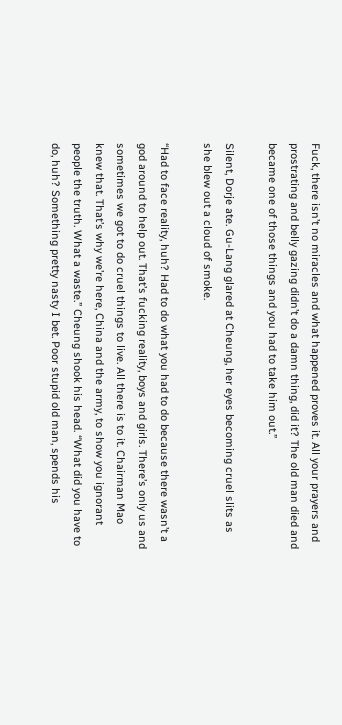Fuck, there isn’t no miracles and what happened proves it. All your prayers and prostrating and belly gazing didn’t do a damn thing, did it? The old man died and became one of those things and you had to take him out.”

Silent, Dorje ate. Gu-Lang glared at Cheung, her eyes becoming cruel slits as she blew out a cloud of smoke.

“Had to face reality, huh? Had to do what you had to do because there wasn’t a god around to help out. That’s fucking reality, boys and girls. There’s only us and sometimes we got to do cruel things to live. All there is to it. Chairman Mao knew that. That’s why we’re here, China and the army, to show you ignorant people the truth. What a waste.” Cheung shook his head. “What did you have to do, huh? Something pretty nasty I bet. Poor stupid old man, spends his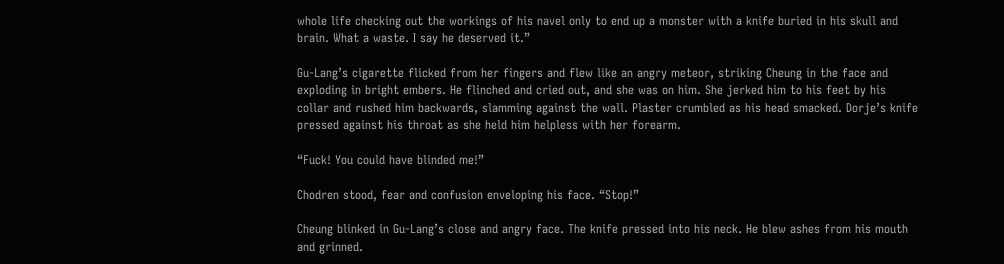whole life checking out the workings of his navel only to end up a monster with a knife buried in his skull and brain. What a waste. I say he deserved it.”

Gu-Lang’s cigarette flicked from her fingers and flew like an angry meteor, striking Cheung in the face and exploding in bright embers. He flinched and cried out, and she was on him. She jerked him to his feet by his collar and rushed him backwards, slamming against the wall. Plaster crumbled as his head smacked. Dorje’s knife pressed against his throat as she held him helpless with her forearm.

“Fuck! You could have blinded me!”

Chodren stood, fear and confusion enveloping his face. “Stop!”

Cheung blinked in Gu-Lang’s close and angry face. The knife pressed into his neck. He blew ashes from his mouth and grinned.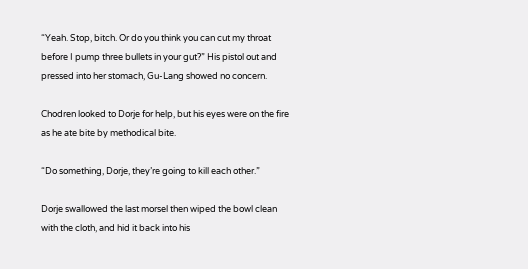“Yeah. Stop, bitch. Or do you think you can cut my throat before I pump three bullets in your gut?” His pistol out and pressed into her stomach, Gu-Lang showed no concern.

Chodren looked to Dorje for help, but his eyes were on the fire as he ate bite by methodical bite.

“Do something, Dorje, they’re going to kill each other.”

Dorje swallowed the last morsel then wiped the bowl clean with the cloth, and hid it back into his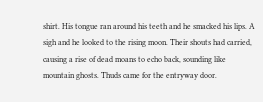shirt. His tongue ran around his teeth and he smacked his lips. A sigh and he looked to the rising moon. Their shouts had carried, causing a rise of dead moans to echo back, sounding like mountain ghosts. Thuds came for the entryway door.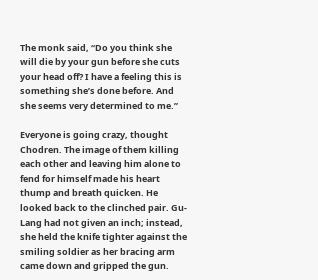The monk said, “Do you think she will die by your gun before she cuts your head off? I have a feeling this is something she’s done before. And she seems very determined to me.”

Everyone is going crazy, thought Chodren. The image of them killing each other and leaving him alone to fend for himself made his heart thump and breath quicken. He looked back to the clinched pair. Gu-Lang had not given an inch; instead, she held the knife tighter against the smiling soldier as her bracing arm came down and gripped the gun.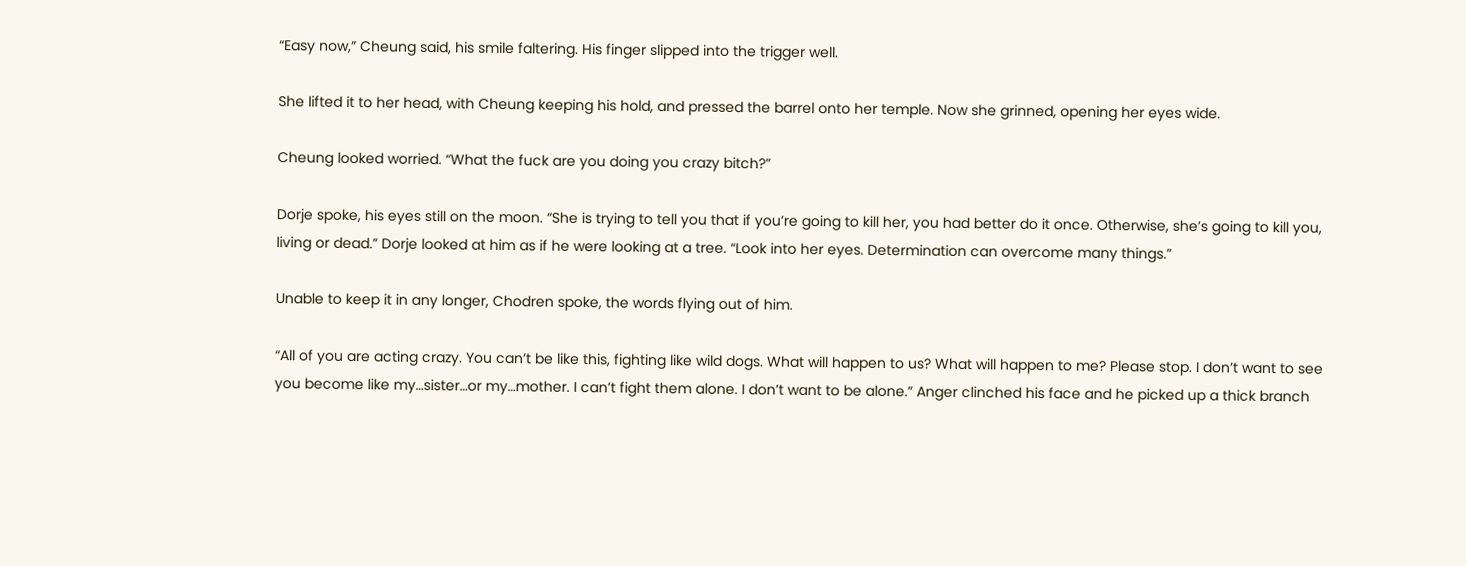“Easy now,” Cheung said, his smile faltering. His finger slipped into the trigger well.

She lifted it to her head, with Cheung keeping his hold, and pressed the barrel onto her temple. Now she grinned, opening her eyes wide.

Cheung looked worried. “What the fuck are you doing you crazy bitch?”

Dorje spoke, his eyes still on the moon. “She is trying to tell you that if you’re going to kill her, you had better do it once. Otherwise, she’s going to kill you, living or dead.” Dorje looked at him as if he were looking at a tree. “Look into her eyes. Determination can overcome many things.”

Unable to keep it in any longer, Chodren spoke, the words flying out of him.

“All of you are acting crazy. You can’t be like this, fighting like wild dogs. What will happen to us? What will happen to me? Please stop. I don’t want to see you become like my…sister…or my…mother. I can’t fight them alone. I don’t want to be alone.” Anger clinched his face and he picked up a thick branch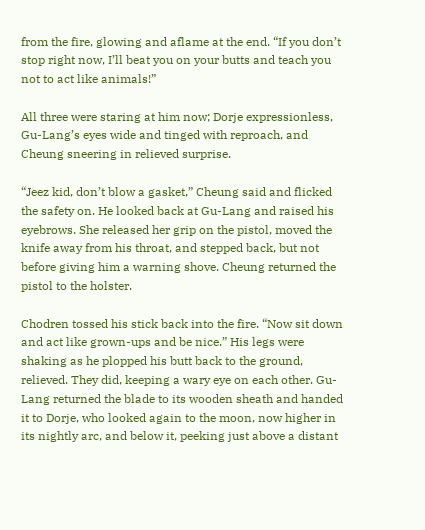from the fire, glowing and aflame at the end. “If you don’t stop right now, I’ll beat you on your butts and teach you not to act like animals!”

All three were staring at him now; Dorje expressionless, Gu-Lang’s eyes wide and tinged with reproach, and Cheung sneering in relieved surprise.

“Jeez kid, don’t blow a gasket,” Cheung said and flicked the safety on. He looked back at Gu-Lang and raised his eyebrows. She released her grip on the pistol, moved the knife away from his throat, and stepped back, but not before giving him a warning shove. Cheung returned the pistol to the holster.

Chodren tossed his stick back into the fire. “Now sit down and act like grown-ups and be nice.” His legs were shaking as he plopped his butt back to the ground, relieved. They did, keeping a wary eye on each other. Gu-Lang returned the blade to its wooden sheath and handed it to Dorje, who looked again to the moon, now higher in its nightly arc, and below it, peeking just above a distant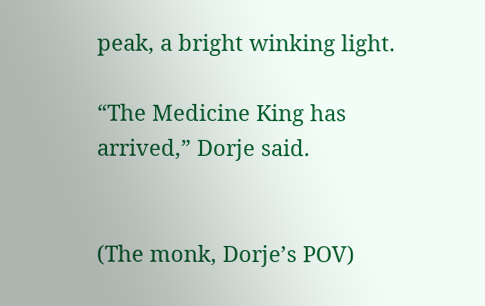peak, a bright winking light.

“The Medicine King has arrived,” Dorje said.


(The monk, Dorje’s POV)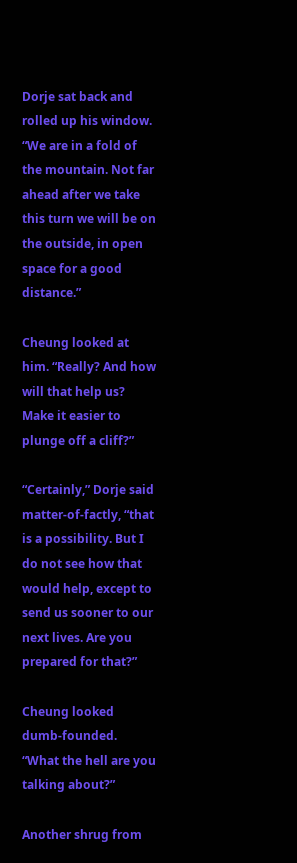Dorje sat back and rolled up his window. “We are in a fold of the mountain. Not far ahead after we take this turn we will be on the outside, in open space for a good distance.”

Cheung looked at him. “Really? And how will that help us? Make it easier to plunge off a cliff?”

“Certainly,” Dorje said matter-of-factly, “that is a possibility. But I do not see how that would help, except to send us sooner to our next lives. Are you prepared for that?”

Cheung looked dumb-founded. “What the hell are you talking about?”

Another shrug from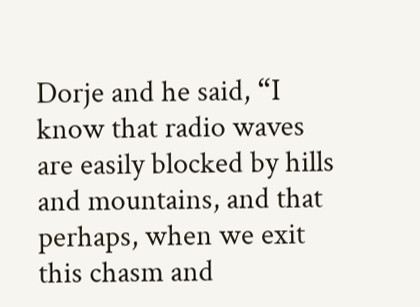Dorje and he said, “I know that radio waves are easily blocked by hills and mountains, and that perhaps, when we exit this chasm and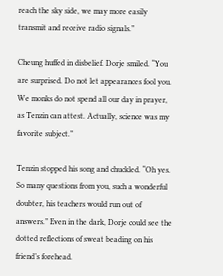reach the sky side, we may more easily transmit and receive radio signals.”

Cheung huffed in disbelief. Dorje smiled. “You are surprised. Do not let appearances fool you. We monks do not spend all our day in prayer, as Tenzin can attest. Actually, science was my favorite subject.”

Tenzin stopped his song and chuckled. “Oh yes. So many questions from you, such a wonderful doubter, his teachers would run out of answers.” Even in the dark, Dorje could see the dotted reflections of sweat beading on his friend’s forehead.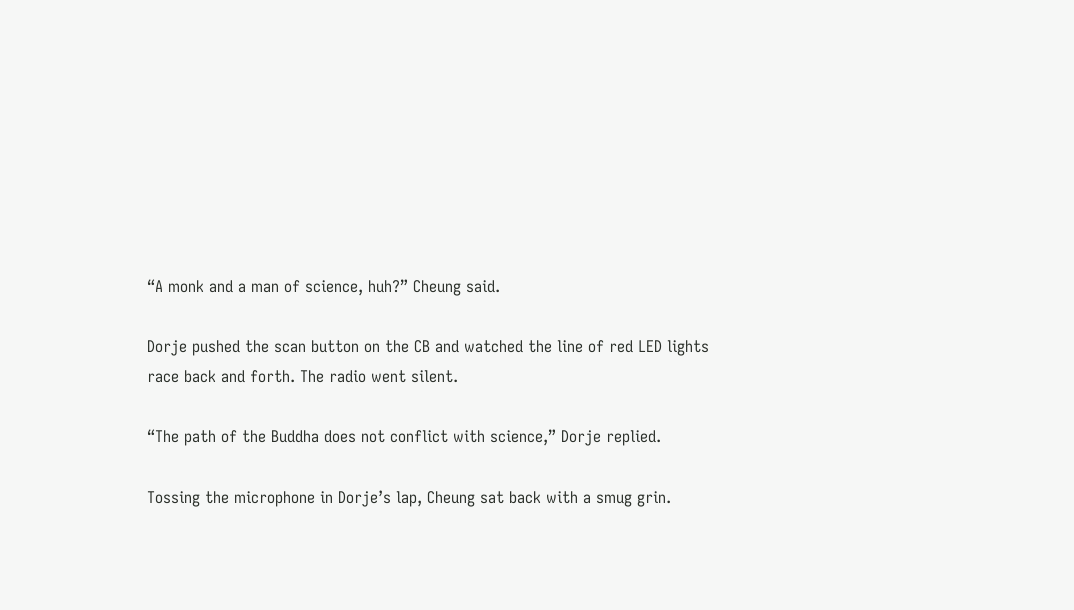“A monk and a man of science, huh?” Cheung said.

Dorje pushed the scan button on the CB and watched the line of red LED lights race back and forth. The radio went silent.

“The path of the Buddha does not conflict with science,” Dorje replied.

Tossing the microphone in Dorje’s lap, Cheung sat back with a smug grin.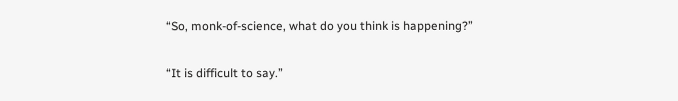“So, monk-of-science, what do you think is happening?”

“It is difficult to say.”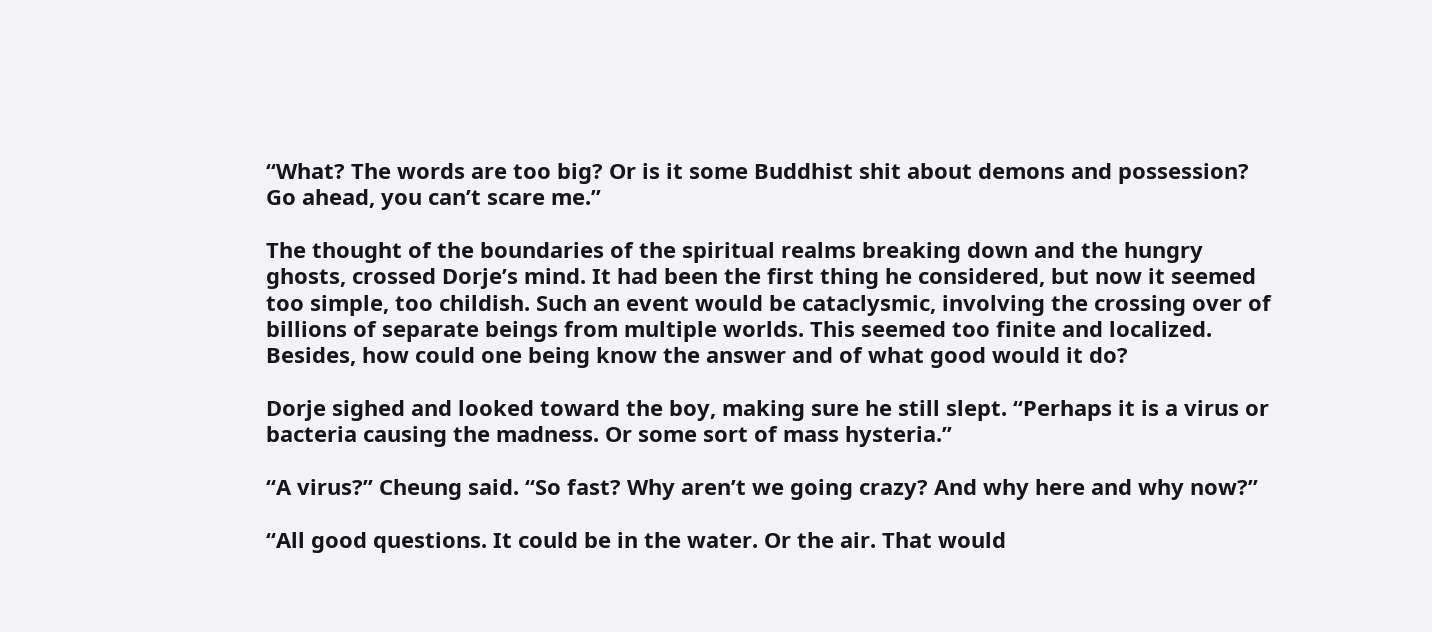“What? The words are too big? Or is it some Buddhist shit about demons and possession? Go ahead, you can’t scare me.”

The thought of the boundaries of the spiritual realms breaking down and the hungry ghosts, crossed Dorje’s mind. It had been the first thing he considered, but now it seemed too simple, too childish. Such an event would be cataclysmic, involving the crossing over of billions of separate beings from multiple worlds. This seemed too finite and localized. Besides, how could one being know the answer and of what good would it do?

Dorje sighed and looked toward the boy, making sure he still slept. “Perhaps it is a virus or bacteria causing the madness. Or some sort of mass hysteria.”

“A virus?” Cheung said. “So fast? Why aren’t we going crazy? And why here and why now?”

“All good questions. It could be in the water. Or the air. That would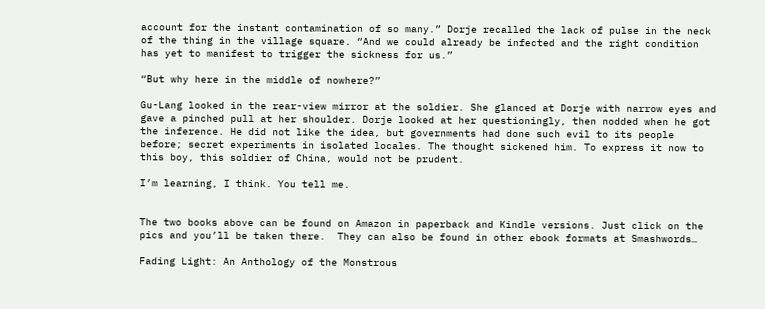account for the instant contamination of so many.” Dorje recalled the lack of pulse in the neck of the thing in the village square. “And we could already be infected and the right condition has yet to manifest to trigger the sickness for us.”

“But why here in the middle of nowhere?”

Gu-Lang looked in the rear-view mirror at the soldier. She glanced at Dorje with narrow eyes and gave a pinched pull at her shoulder. Dorje looked at her questioningly, then nodded when he got the inference. He did not like the idea, but governments had done such evil to its people before; secret experiments in isolated locales. The thought sickened him. To express it now to this boy, this soldier of China, would not be prudent.

I’m learning, I think. You tell me.


The two books above can be found on Amazon in paperback and Kindle versions. Just click on the pics and you’ll be taken there.  They can also be found in other ebook formats at Smashwords…

Fading Light: An Anthology of the Monstrous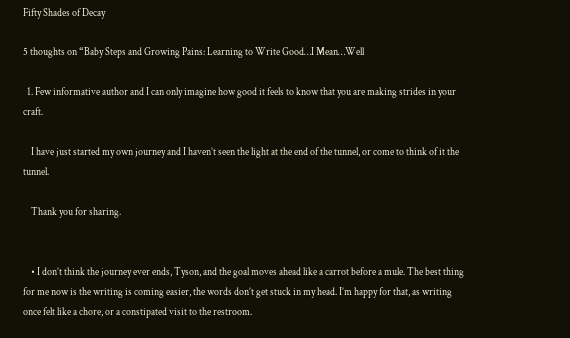Fifty Shades of Decay

5 thoughts on “Baby Steps and Growing Pains: Learning to Write Good…I Mean…Well

  1. Few informative author and I can only imagine how good it feels to know that you are making strides in your craft.

    I have just started my own journey and I haven’t seen the light at the end of the tunnel, or come to think of it the tunnel.

    Thank you for sharing.


    • I don’t think the journey ever ends, Tyson, and the goal moves ahead like a carrot before a mule. The best thing for me now is the writing is coming easier, the words don’t get stuck in my head. I’m happy for that, as writing once felt like a chore, or a constipated visit to the restroom.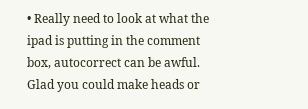• Really need to look at what the ipad is putting in the comment box, autocorrect can be awful. Glad you could make heads or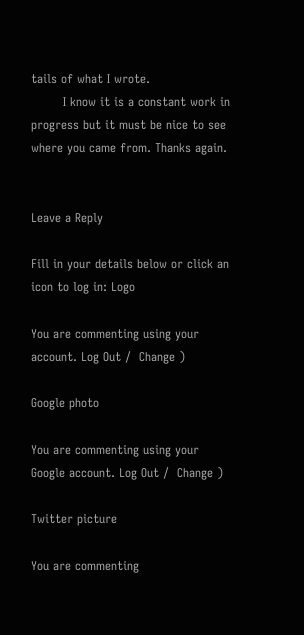tails of what I wrote.
        I know it is a constant work in progress but it must be nice to see where you came from. Thanks again.


Leave a Reply

Fill in your details below or click an icon to log in: Logo

You are commenting using your account. Log Out /  Change )

Google photo

You are commenting using your Google account. Log Out /  Change )

Twitter picture

You are commenting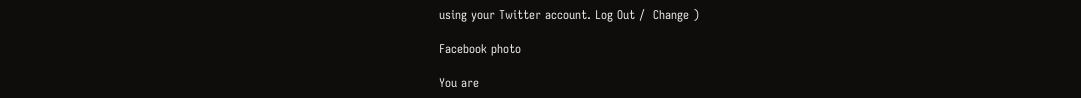using your Twitter account. Log Out /  Change )

Facebook photo

You are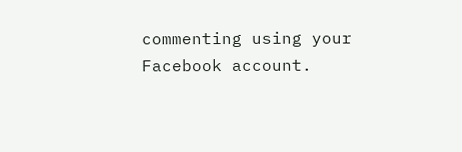commenting using your Facebook account.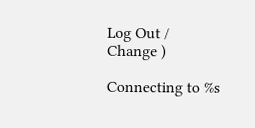Log Out /  Change )

Connecting to %s